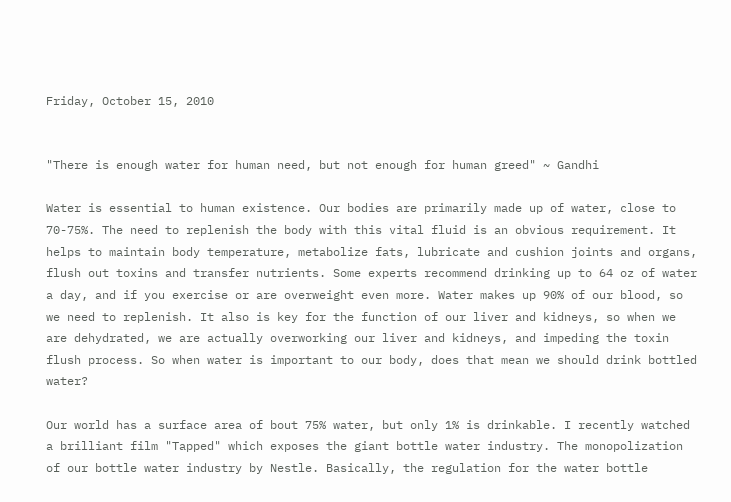Friday, October 15, 2010


"There is enough water for human need, but not enough for human greed" ~ Gandhi

Water is essential to human existence. Our bodies are primarily made up of water, close to 70-75%. The need to replenish the body with this vital fluid is an obvious requirement. It helps to maintain body temperature, metabolize fats, lubricate and cushion joints and organs, flush out toxins and transfer nutrients. Some experts recommend drinking up to 64 oz of water a day, and if you exercise or are overweight even more. Water makes up 90% of our blood, so we need to replenish. It also is key for the function of our liver and kidneys, so when we are dehydrated, we are actually overworking our liver and kidneys, and impeding the toxin flush process. So when water is important to our body, does that mean we should drink bottled water?

Our world has a surface area of bout 75% water, but only 1% is drinkable. I recently watched a brilliant film "Tapped" which exposes the giant bottle water industry. The monopolization of our bottle water industry by Nestle. Basically, the regulation for the water bottle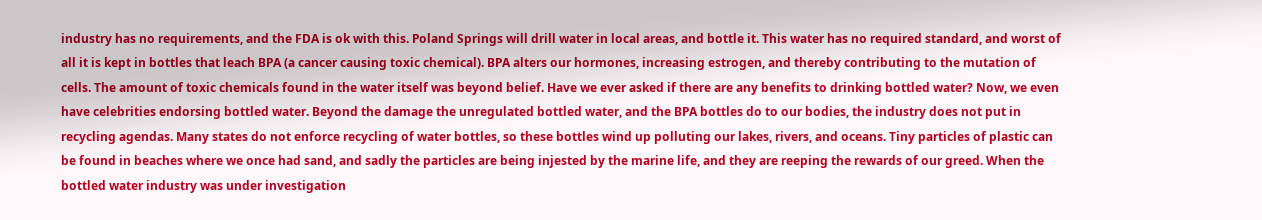industry has no requirements, and the FDA is ok with this. Poland Springs will drill water in local areas, and bottle it. This water has no required standard, and worst of all it is kept in bottles that leach BPA (a cancer causing toxic chemical). BPA alters our hormones, increasing estrogen, and thereby contributing to the mutation of cells. The amount of toxic chemicals found in the water itself was beyond belief. Have we ever asked if there are any benefits to drinking bottled water? Now, we even have celebrities endorsing bottled water. Beyond the damage the unregulated bottled water, and the BPA bottles do to our bodies, the industry does not put in recycling agendas. Many states do not enforce recycling of water bottles, so these bottles wind up polluting our lakes, rivers, and oceans. Tiny particles of plastic can be found in beaches where we once had sand, and sadly the particles are being injested by the marine life, and they are reeping the rewards of our greed. When the bottled water industry was under investigation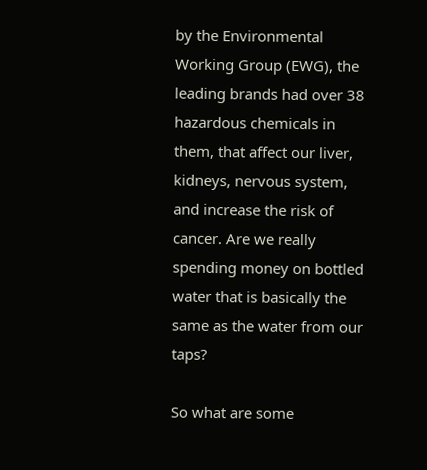by the Environmental Working Group (EWG), the leading brands had over 38 hazardous chemicals in them, that affect our liver, kidneys, nervous system, and increase the risk of cancer. Are we really spending money on bottled water that is basically the same as the water from our taps?

So what are some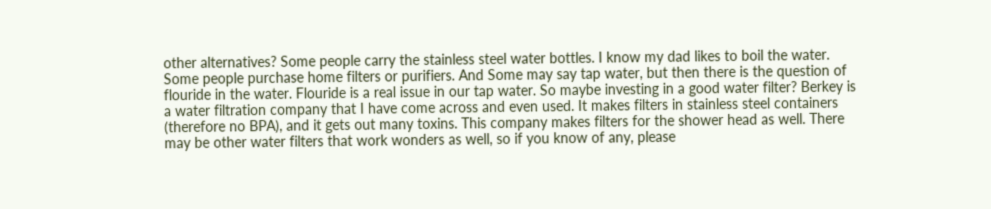other alternatives? Some people carry the stainless steel water bottles. I know my dad likes to boil the water. Some people purchase home filters or purifiers. And Some may say tap water, but then there is the question of flouride in the water. Flouride is a real issue in our tap water. So maybe investing in a good water filter? Berkey is a water filtration company that I have come across and even used. It makes filters in stainless steel containers (therefore no BPA), and it gets out many toxins. This company makes filters for the shower head as well. There may be other water filters that work wonders as well, so if you know of any, please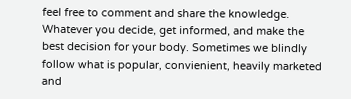feel free to comment and share the knowledge. Whatever you decide, get informed, and make the best decision for your body. Sometimes we blindly follow what is popular, convienient, heavily marketed and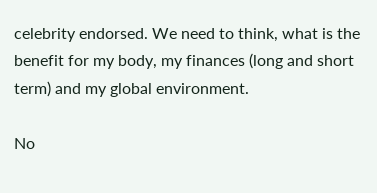celebrity endorsed. We need to think, what is the benefit for my body, my finances (long and short term) and my global environment.

No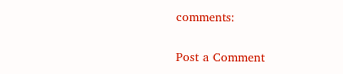comments:

Post a Comment